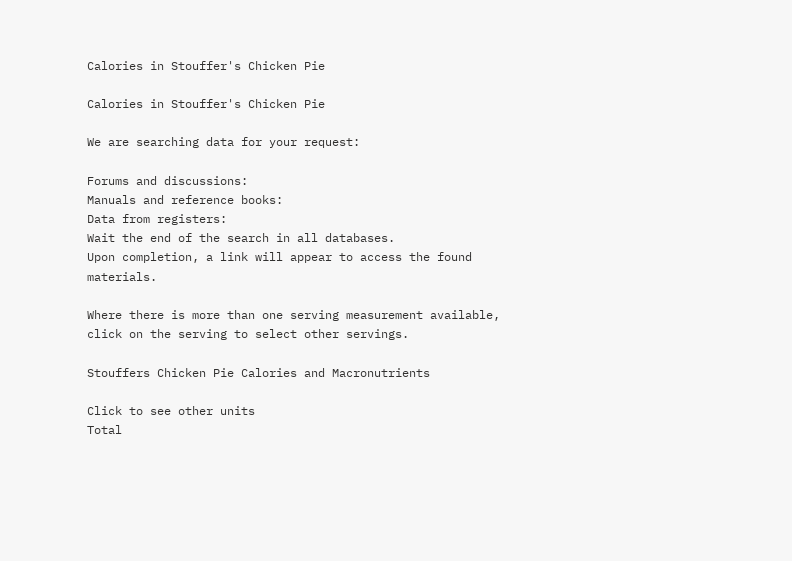Calories in Stouffer's Chicken Pie

Calories in Stouffer's Chicken Pie

We are searching data for your request:

Forums and discussions:
Manuals and reference books:
Data from registers:
Wait the end of the search in all databases.
Upon completion, a link will appear to access the found materials.

Where there is more than one serving measurement available, click on the serving to select other servings.

Stouffers Chicken Pie Calories and Macronutrients

Click to see other units
Total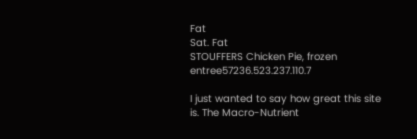Fat
Sat. Fat
STOUFFERS Chicken Pie, frozen entree57236.523.237.110.7

I just wanted to say how great this site is. The Macro-Nutrient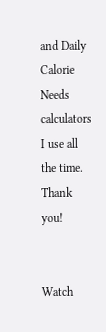and Daily Calorie Needs calculators I use all the time. Thank you!


Watch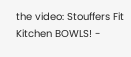the video: Stouffers Fit Kitchen BOWLS! -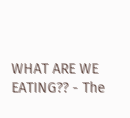WHAT ARE WE EATING?? - The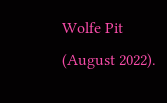Wolfe Pit (August 2022).